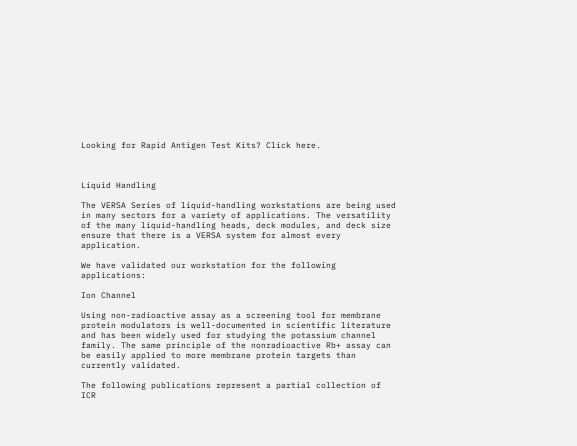Looking for Rapid Antigen Test Kits? Click here.



Liquid Handling

The VERSA Series of liquid-handling workstations are being used in many sectors for a variety of applications. The versatility of the many liquid-handling heads, deck modules, and deck size ensure that there is a VERSA system for almost every application.

We have validated our workstation for the following applications:

Ion Channel

Using non-radioactive assay as a screening tool for membrane protein modulators is well-documented in scientific literature and has been widely used for studying the potassium channel family. The same principle of the nonradioactive Rb+ assay can be easily applied to more membrane protein targets than currently validated.

The following publications represent a partial collection of ICR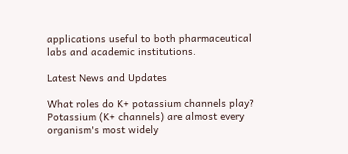applications useful to both pharmaceutical labs and academic institutions.

Latest News and Updates

What roles do K+ potassium channels play? Potassium (K+ channels) are almost every organism's most widely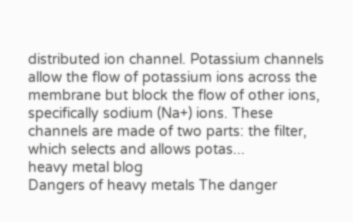distributed ion channel. Potassium channels allow the flow of potassium ions across the membrane but block the flow of other ions, specifically sodium (Na+) ions. These channels are made of two parts: the filter, which selects and allows potas...
heavy metal blog
Dangers of heavy metals The danger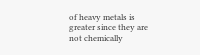of heavy metals is greater since they are not chemically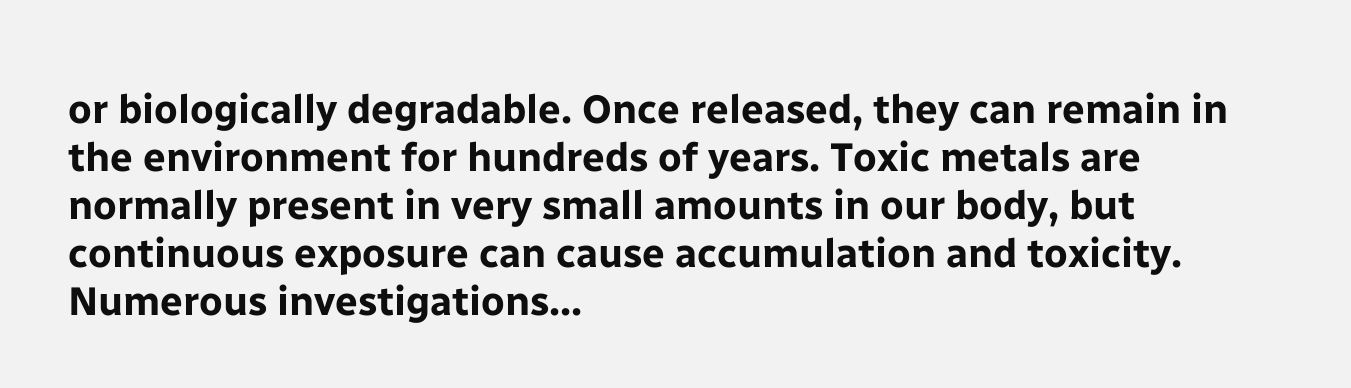or biologically degradable. Once released, they can remain in the environment for hundreds of years. Toxic metals are normally present in very small amounts in our body, but continuous exposure can cause accumulation and toxicity. Numerous investigations...